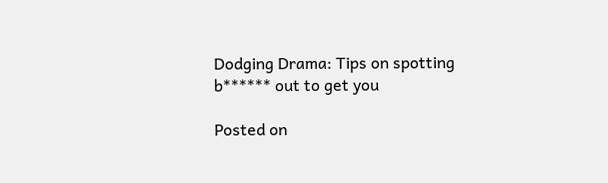Dodging Drama: Tips on spotting b****** out to get you

Posted on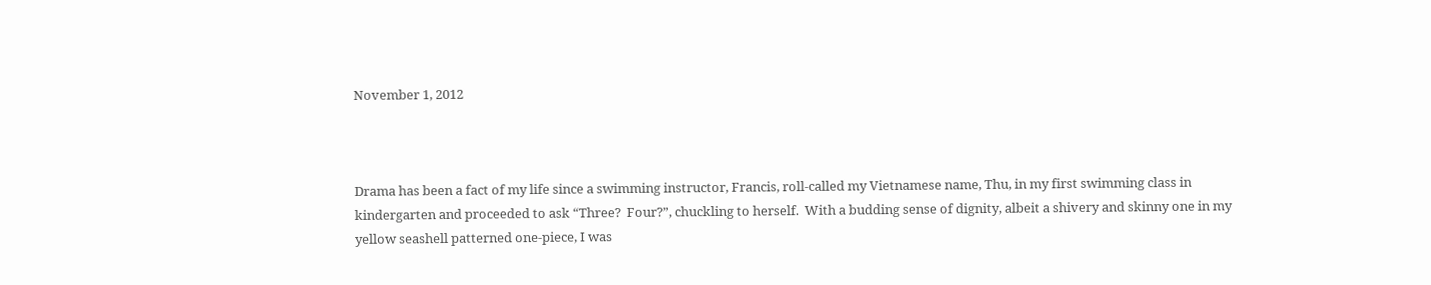November 1, 2012



Drama has been a fact of my life since a swimming instructor, Francis, roll-called my Vietnamese name, Thu, in my first swimming class in kindergarten and proceeded to ask “Three?  Four?”, chuckling to herself.  With a budding sense of dignity, albeit a shivery and skinny one in my yellow seashell patterned one-piece, I was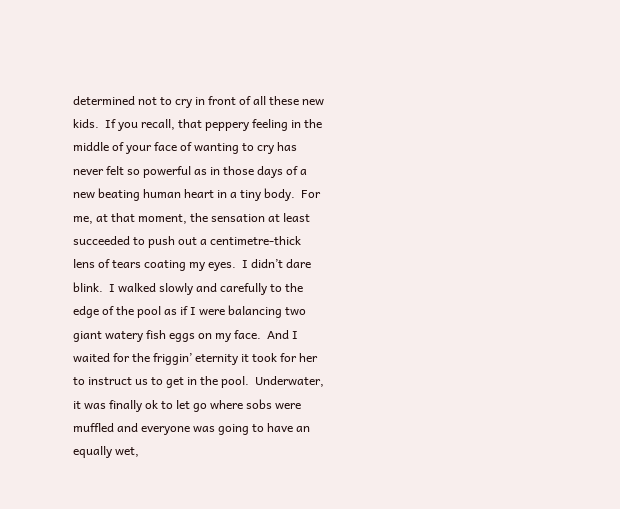determined not to cry in front of all these new kids.  If you recall, that peppery feeling in the middle of your face of wanting to cry has never felt so powerful as in those days of a new beating human heart in a tiny body.  For me, at that moment, the sensation at least succeeded to push out a centimetre-thick lens of tears coating my eyes.  I didn’t dare blink.  I walked slowly and carefully to the edge of the pool as if I were balancing two giant watery fish eggs on my face.  And I waited for the friggin’ eternity it took for her to instruct us to get in the pool.  Underwater, it was finally ok to let go where sobs were muffled and everyone was going to have an equally wet,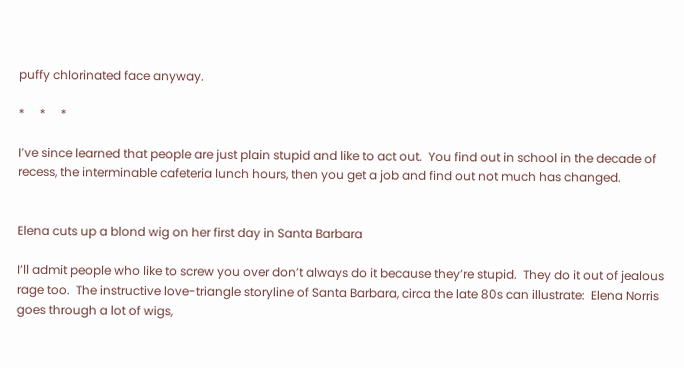puffy chlorinated face anyway.

*     *     *

I’ve since learned that people are just plain stupid and like to act out.  You find out in school in the decade of recess, the interminable cafeteria lunch hours, then you get a job and find out not much has changed.


Elena cuts up a blond wig on her first day in Santa Barbara

I’ll admit people who like to screw you over don’t always do it because they’re stupid.  They do it out of jealous rage too.  The instructive love-triangle storyline of Santa Barbara, circa the late 80s can illustrate:  Elena Norris goes through a lot of wigs,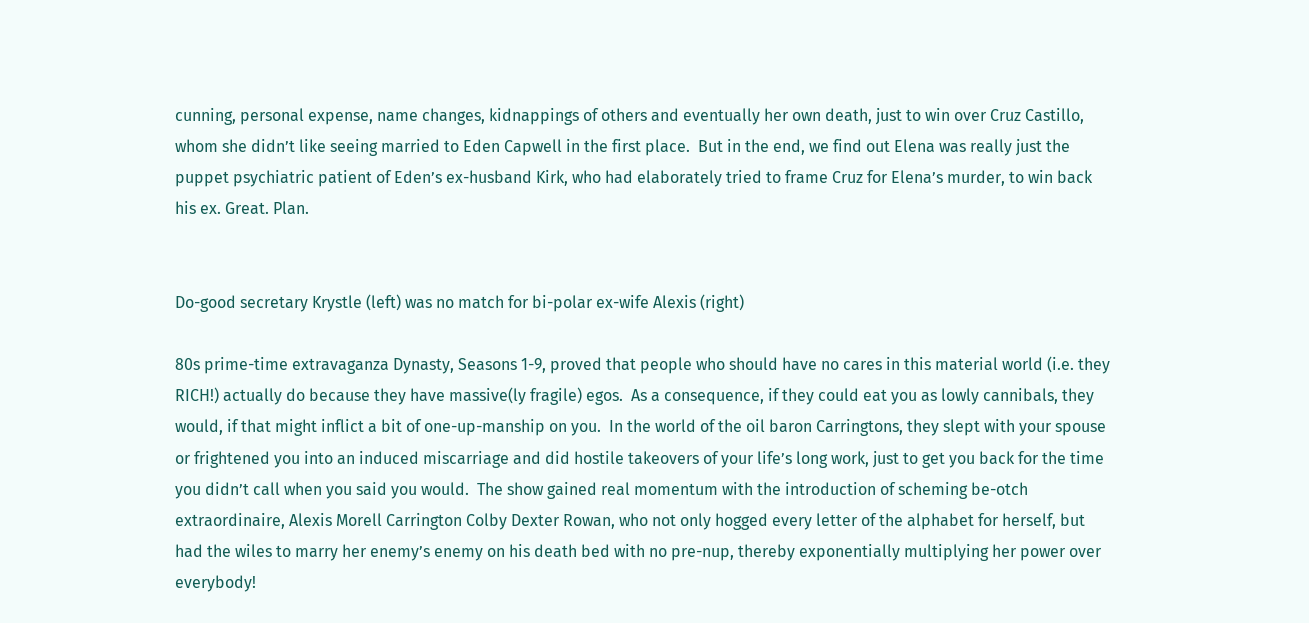cunning, personal expense, name changes, kidnappings of others and eventually her own death, just to win over Cruz Castillo, whom she didn’t like seeing married to Eden Capwell in the first place.  But in the end, we find out Elena was really just the puppet psychiatric patient of Eden’s ex-husband Kirk, who had elaborately tried to frame Cruz for Elena’s murder, to win back his ex. Great. Plan.


Do-good secretary Krystle (left) was no match for bi-polar ex-wife Alexis (right)

80s prime-time extravaganza Dynasty, Seasons 1-9, proved that people who should have no cares in this material world (i.e. they RICH!) actually do because they have massive(ly fragile) egos.  As a consequence, if they could eat you as lowly cannibals, they would, if that might inflict a bit of one-up-manship on you.  In the world of the oil baron Carringtons, they slept with your spouse or frightened you into an induced miscarriage and did hostile takeovers of your life’s long work, just to get you back for the time you didn’t call when you said you would.  The show gained real momentum with the introduction of scheming be-otch extraordinaire, Alexis Morell Carrington Colby Dexter Rowan, who not only hogged every letter of the alphabet for herself, but had the wiles to marry her enemy’s enemy on his death bed with no pre-nup, thereby exponentially multiplying her power over everybody!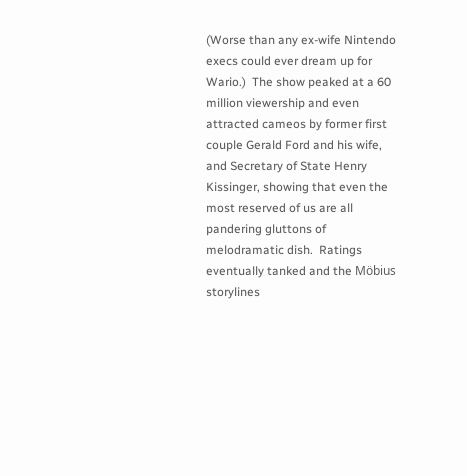(Worse than any ex-wife Nintendo execs could ever dream up for Wario.)  The show peaked at a 60 million viewership and even attracted cameos by former first couple Gerald Ford and his wife, and Secretary of State Henry Kissinger, showing that even the most reserved of us are all pandering gluttons of melodramatic dish.  Ratings eventually tanked and the Möbius storylines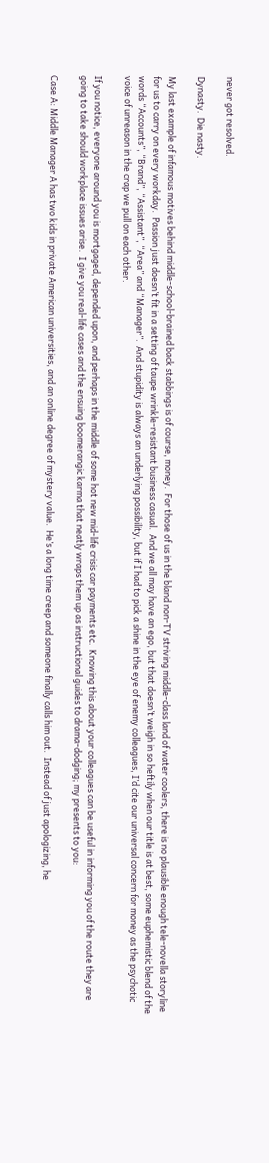never got resolved.

Dynasty.  Die nasty.

My last example of infamous motives behind middle-school-brained back stabbings is of course, money.  For those of us in the bland non-TV striving middle-class land of water coolers, there is no plausible enough tele-novella storyline for us to carry on every workday.  Passion just doesn’t fit in a setting of taupe wrinkle-resistant business casual.  And we all may have an ego, but that doesn’t weigh in so heftily when our title is at best, some euphemistic blend of the words “Accounts”, “Brand”, “Assistant”, “Area” and “Manager”.  And stupidity is always an underlying possibility, but if I had to pick a shine in the eye of enemy colleagues, I’d cite our universal concern for money as the psychotic voice of unreason in the crap we pull on each other.

If you notice, everyone around you is mortgaged, depended upon, and perhaps in the middle of some hot new mid-life crisis car payments etc.  Knowing this about your colleagues can be useful in informing you of the route they are going to take should workplace issues arise.  I give you real-life cases and the ensuing boomerangic karma that neatly wraps them up as instructional guides to drama-dodging; my presents to you:

Case A: Middle Manager A has two kids in private American universities, and an online degree of mystery value.  He’s a long time creep and someone finally calls him out.  Instead of just apologizing, he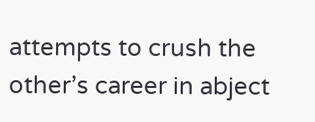attempts to crush the other’s career in abject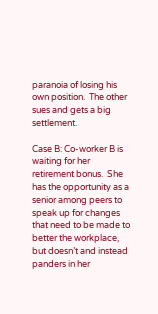paranoia of losing his own position.  The other sues and gets a big settlement.

Case B: Co-worker B is waiting for her retirement bonus.  She has the opportunity as a senior among peers to speak up for changes that need to be made to better the workplace, but doesn’t and instead panders in her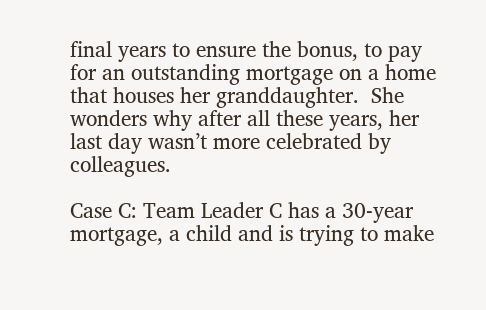final years to ensure the bonus, to pay for an outstanding mortgage on a home that houses her granddaughter.  She wonders why after all these years, her last day wasn’t more celebrated by colleagues.

Case C: Team Leader C has a 30-year mortgage, a child and is trying to make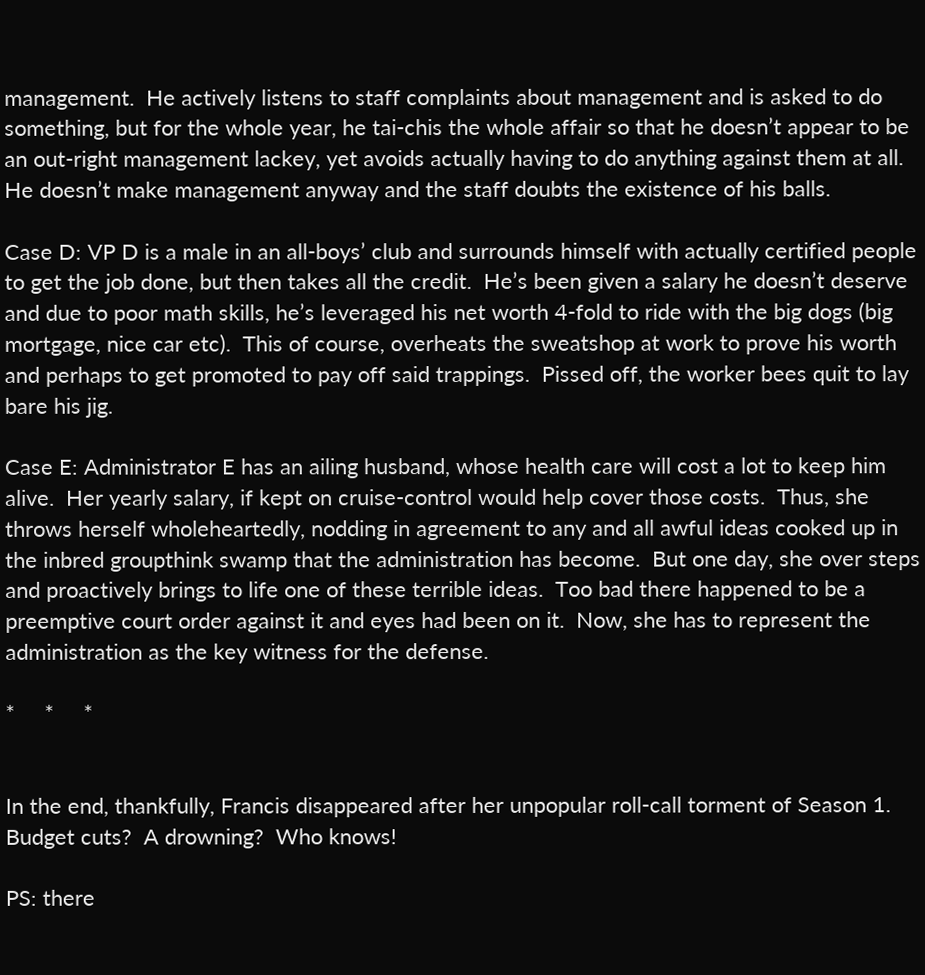management.  He actively listens to staff complaints about management and is asked to do something, but for the whole year, he tai-chis the whole affair so that he doesn’t appear to be an out-right management lackey, yet avoids actually having to do anything against them at all.  He doesn’t make management anyway and the staff doubts the existence of his balls.

Case D: VP D is a male in an all-boys’ club and surrounds himself with actually certified people to get the job done, but then takes all the credit.  He’s been given a salary he doesn’t deserve and due to poor math skills, he’s leveraged his net worth 4-fold to ride with the big dogs (big mortgage, nice car etc).  This of course, overheats the sweatshop at work to prove his worth and perhaps to get promoted to pay off said trappings.  Pissed off, the worker bees quit to lay bare his jig.

Case E: Administrator E has an ailing husband, whose health care will cost a lot to keep him alive.  Her yearly salary, if kept on cruise-control would help cover those costs.  Thus, she throws herself wholeheartedly, nodding in agreement to any and all awful ideas cooked up in the inbred groupthink swamp that the administration has become.  But one day, she over steps and proactively brings to life one of these terrible ideas.  Too bad there happened to be a preemptive court order against it and eyes had been on it.  Now, she has to represent the administration as the key witness for the defense.

*     *     *


In the end, thankfully, Francis disappeared after her unpopular roll-call torment of Season 1.  Budget cuts?  A drowning?  Who knows!

PS: there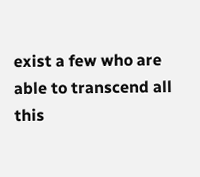exist a few who are able to transcend all this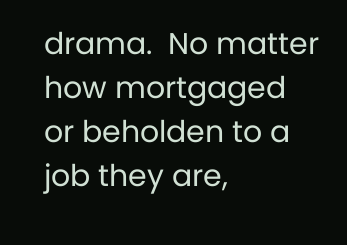drama.  No matter how mortgaged or beholden to a job they are,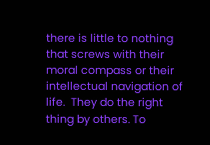there is little to nothing that screws with their moral compass or their intellectual navigation of life.  They do the right thing by others. To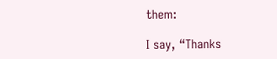them:

I say, “Thanks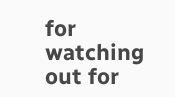for watching out for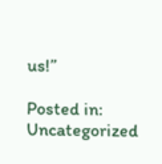us!”

Posted in: Uncategorized